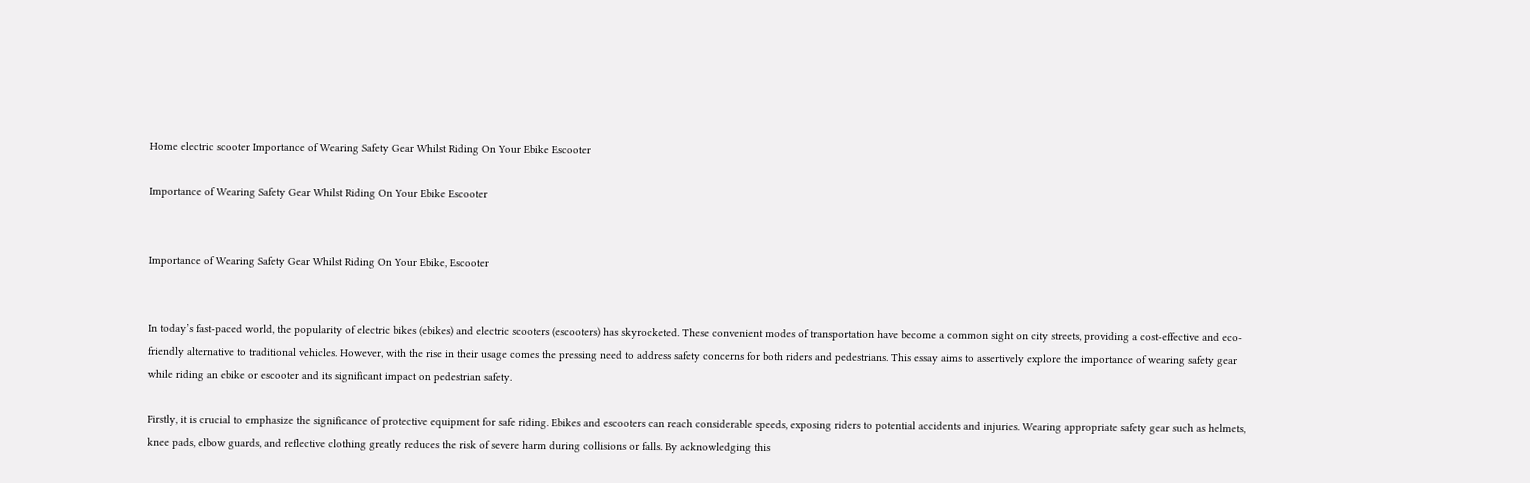Home electric scooter Importance of Wearing Safety Gear Whilst Riding On Your Ebike Escooter

Importance of Wearing Safety Gear Whilst Riding On Your Ebike Escooter


Importance of Wearing Safety Gear Whilst Riding On Your Ebike, Escooter


In today’s fast-paced world, the popularity of electric bikes (ebikes) and electric scooters (escooters) has skyrocketed. These convenient modes of transportation have become a common sight on city streets, providing a cost-effective and eco-friendly alternative to traditional vehicles. However, with the rise in their usage comes the pressing need to address safety concerns for both riders and pedestrians. This essay aims to assertively explore the importance of wearing safety gear while riding an ebike or escooter and its significant impact on pedestrian safety.

Firstly, it is crucial to emphasize the significance of protective equipment for safe riding. Ebikes and escooters can reach considerable speeds, exposing riders to potential accidents and injuries. Wearing appropriate safety gear such as helmets, knee pads, elbow guards, and reflective clothing greatly reduces the risk of severe harm during collisions or falls. By acknowledging this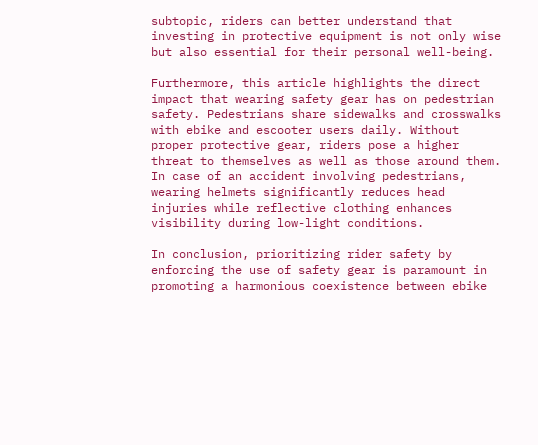subtopic, riders can better understand that investing in protective equipment is not only wise but also essential for their personal well-being.

Furthermore, this article highlights the direct impact that wearing safety gear has on pedestrian safety. Pedestrians share sidewalks and crosswalks with ebike and escooter users daily. Without proper protective gear, riders pose a higher threat to themselves as well as those around them. In case of an accident involving pedestrians, wearing helmets significantly reduces head injuries while reflective clothing enhances visibility during low-light conditions.

In conclusion, prioritizing rider safety by enforcing the use of safety gear is paramount in promoting a harmonious coexistence between ebike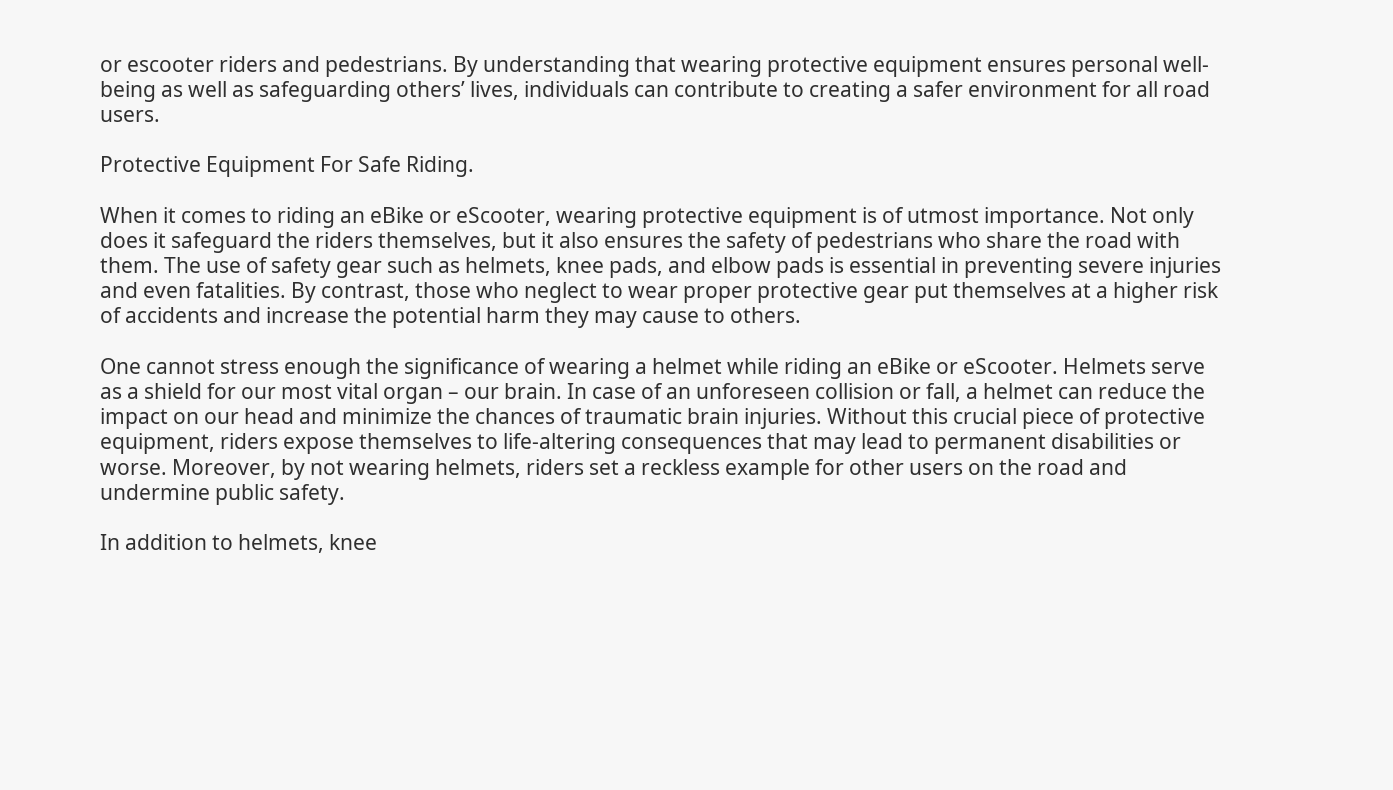or escooter riders and pedestrians. By understanding that wearing protective equipment ensures personal well-being as well as safeguarding others’ lives, individuals can contribute to creating a safer environment for all road users.

Protective Equipment For Safe Riding.

When it comes to riding an eBike or eScooter, wearing protective equipment is of utmost importance. Not only does it safeguard the riders themselves, but it also ensures the safety of pedestrians who share the road with them. The use of safety gear such as helmets, knee pads, and elbow pads is essential in preventing severe injuries and even fatalities. By contrast, those who neglect to wear proper protective gear put themselves at a higher risk of accidents and increase the potential harm they may cause to others.

One cannot stress enough the significance of wearing a helmet while riding an eBike or eScooter. Helmets serve as a shield for our most vital organ – our brain. In case of an unforeseen collision or fall, a helmet can reduce the impact on our head and minimize the chances of traumatic brain injuries. Without this crucial piece of protective equipment, riders expose themselves to life-altering consequences that may lead to permanent disabilities or worse. Moreover, by not wearing helmets, riders set a reckless example for other users on the road and undermine public safety.

In addition to helmets, knee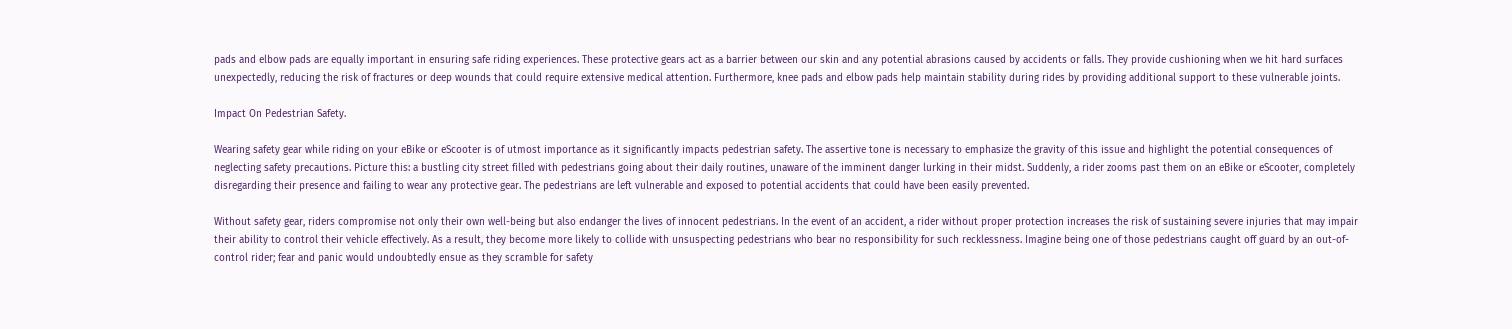pads and elbow pads are equally important in ensuring safe riding experiences. These protective gears act as a barrier between our skin and any potential abrasions caused by accidents or falls. They provide cushioning when we hit hard surfaces unexpectedly, reducing the risk of fractures or deep wounds that could require extensive medical attention. Furthermore, knee pads and elbow pads help maintain stability during rides by providing additional support to these vulnerable joints.

Impact On Pedestrian Safety.

Wearing safety gear while riding on your eBike or eScooter is of utmost importance as it significantly impacts pedestrian safety. The assertive tone is necessary to emphasize the gravity of this issue and highlight the potential consequences of neglecting safety precautions. Picture this: a bustling city street filled with pedestrians going about their daily routines, unaware of the imminent danger lurking in their midst. Suddenly, a rider zooms past them on an eBike or eScooter, completely disregarding their presence and failing to wear any protective gear. The pedestrians are left vulnerable and exposed to potential accidents that could have been easily prevented.

Without safety gear, riders compromise not only their own well-being but also endanger the lives of innocent pedestrians. In the event of an accident, a rider without proper protection increases the risk of sustaining severe injuries that may impair their ability to control their vehicle effectively. As a result, they become more likely to collide with unsuspecting pedestrians who bear no responsibility for such recklessness. Imagine being one of those pedestrians caught off guard by an out-of-control rider; fear and panic would undoubtedly ensue as they scramble for safety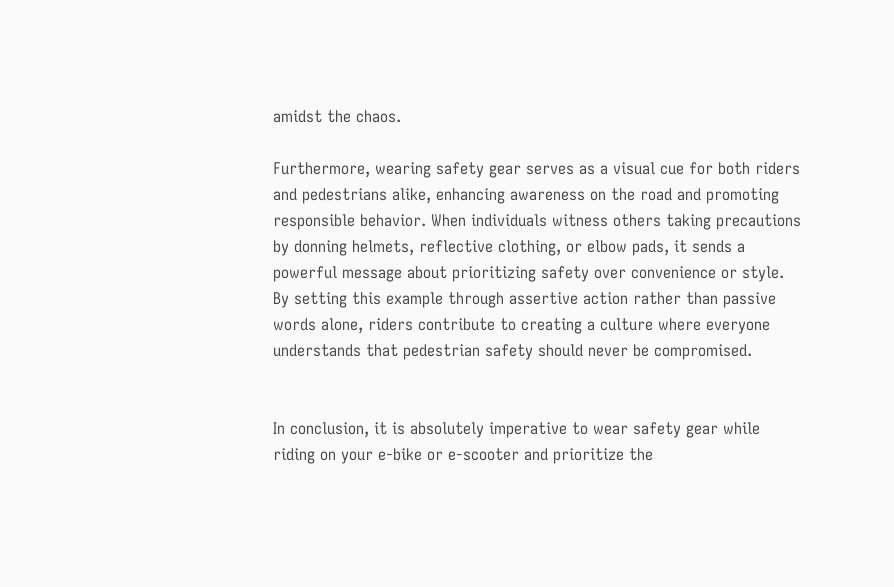amidst the chaos.

Furthermore, wearing safety gear serves as a visual cue for both riders and pedestrians alike, enhancing awareness on the road and promoting responsible behavior. When individuals witness others taking precautions by donning helmets, reflective clothing, or elbow pads, it sends a powerful message about prioritizing safety over convenience or style. By setting this example through assertive action rather than passive words alone, riders contribute to creating a culture where everyone understands that pedestrian safety should never be compromised.


In conclusion, it is absolutely imperative to wear safety gear while riding on your e-bike or e-scooter and prioritize the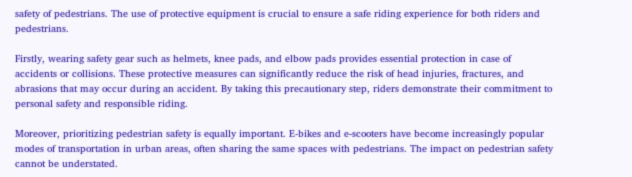safety of pedestrians. The use of protective equipment is crucial to ensure a safe riding experience for both riders and pedestrians.

Firstly, wearing safety gear such as helmets, knee pads, and elbow pads provides essential protection in case of accidents or collisions. These protective measures can significantly reduce the risk of head injuries, fractures, and abrasions that may occur during an accident. By taking this precautionary step, riders demonstrate their commitment to personal safety and responsible riding.

Moreover, prioritizing pedestrian safety is equally important. E-bikes and e-scooters have become increasingly popular modes of transportation in urban areas, often sharing the same spaces with pedestrians. The impact on pedestrian safety cannot be understated.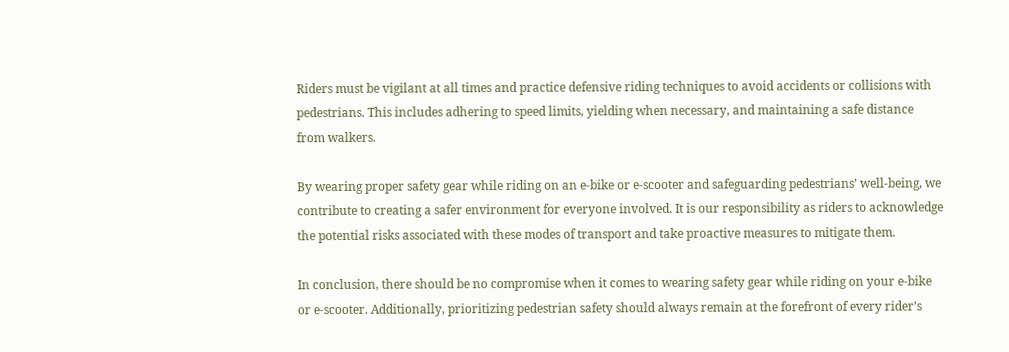Riders must be vigilant at all times and practice defensive riding techniques to avoid accidents or collisions with pedestrians. This includes adhering to speed limits, yielding when necessary, and maintaining a safe distance from walkers.

By wearing proper safety gear while riding on an e-bike or e-scooter and safeguarding pedestrians’ well-being, we contribute to creating a safer environment for everyone involved. It is our responsibility as riders to acknowledge the potential risks associated with these modes of transport and take proactive measures to mitigate them.

In conclusion, there should be no compromise when it comes to wearing safety gear while riding on your e-bike or e-scooter. Additionally, prioritizing pedestrian safety should always remain at the forefront of every rider’s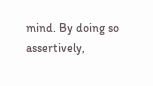mind. By doing so assertively,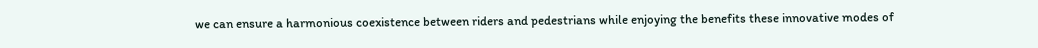we can ensure a harmonious coexistence between riders and pedestrians while enjoying the benefits these innovative modes of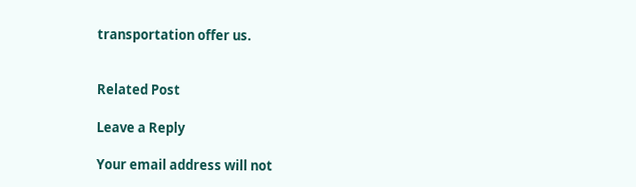transportation offer us.


Related Post

Leave a Reply

Your email address will not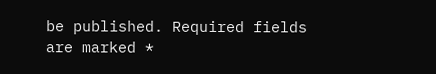be published. Required fields are marked *